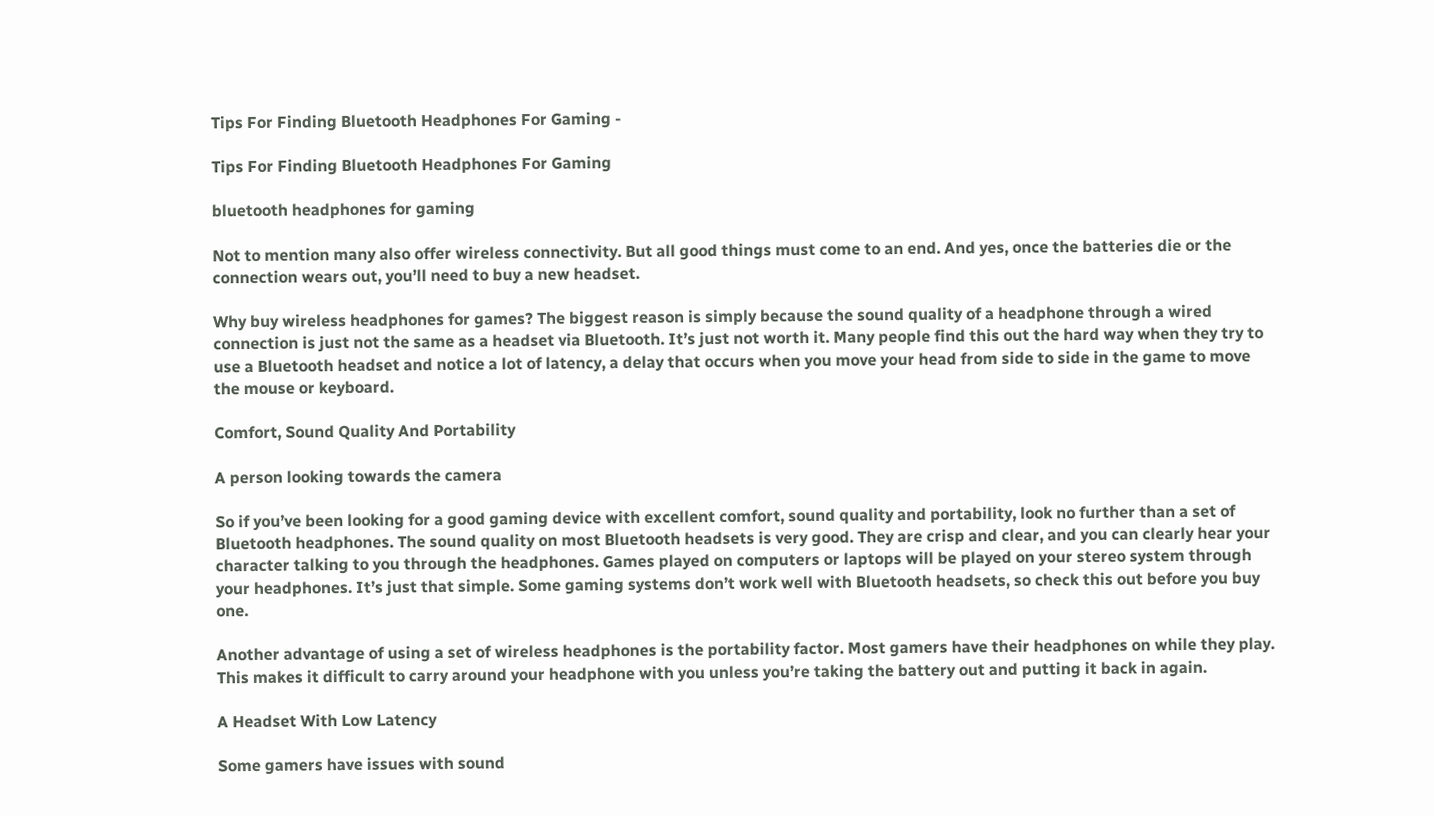Tips For Finding Bluetooth Headphones For Gaming -

Tips For Finding Bluetooth Headphones For Gaming

bluetooth headphones for gaming

Not to mention many also offer wireless connectivity. But all good things must come to an end. And yes, once the batteries die or the connection wears out, you’ll need to buy a new headset.

Why buy wireless headphones for games? The biggest reason is simply because the sound quality of a headphone through a wired connection is just not the same as a headset via Bluetooth. It’s just not worth it. Many people find this out the hard way when they try to use a Bluetooth headset and notice a lot of latency, a delay that occurs when you move your head from side to side in the game to move the mouse or keyboard.

Comfort, Sound Quality And Portability

A person looking towards the camera

So if you’ve been looking for a good gaming device with excellent comfort, sound quality and portability, look no further than a set of Bluetooth headphones. The sound quality on most Bluetooth headsets is very good. They are crisp and clear, and you can clearly hear your character talking to you through the headphones. Games played on computers or laptops will be played on your stereo system through your headphones. It’s just that simple. Some gaming systems don’t work well with Bluetooth headsets, so check this out before you buy one.

Another advantage of using a set of wireless headphones is the portability factor. Most gamers have their headphones on while they play. This makes it difficult to carry around your headphone with you unless you’re taking the battery out and putting it back in again.

A Headset With Low Latency

Some gamers have issues with sound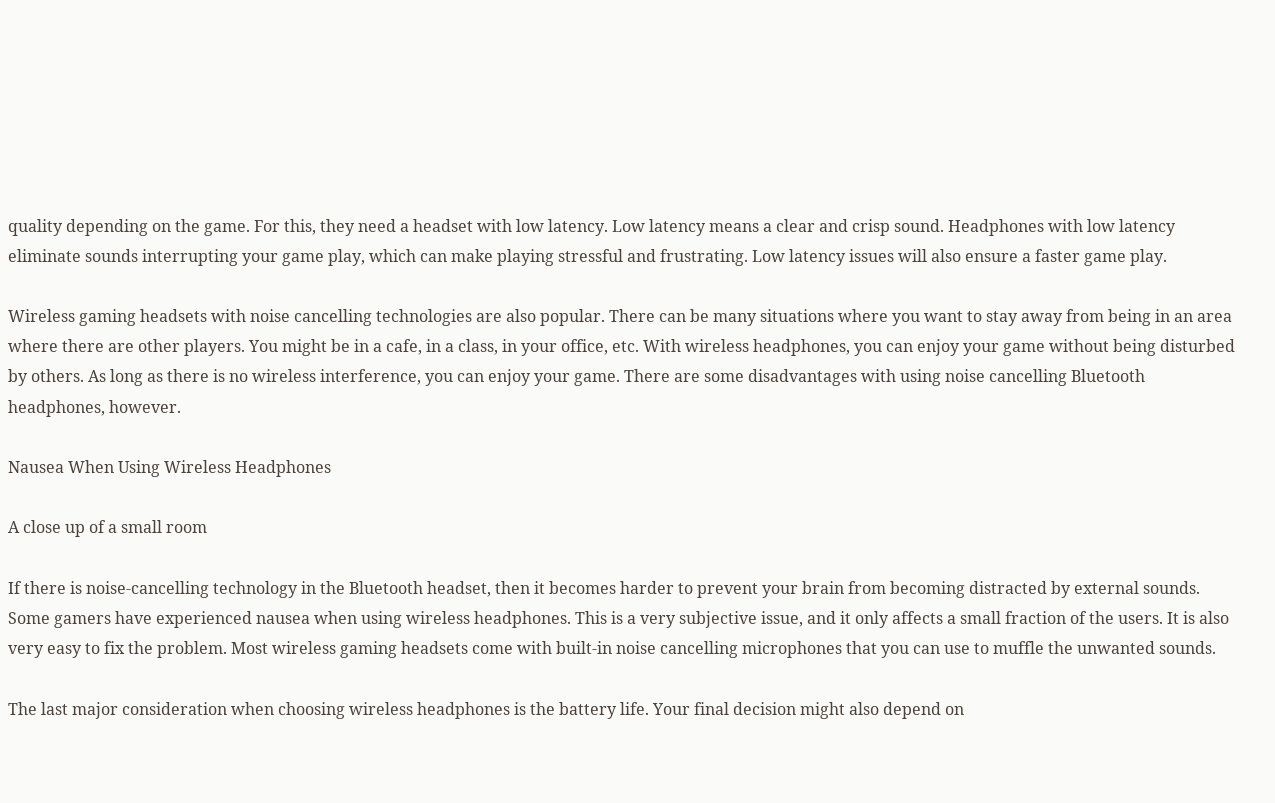quality depending on the game. For this, they need a headset with low latency. Low latency means a clear and crisp sound. Headphones with low latency eliminate sounds interrupting your game play, which can make playing stressful and frustrating. Low latency issues will also ensure a faster game play.

Wireless gaming headsets with noise cancelling technologies are also popular. There can be many situations where you want to stay away from being in an area where there are other players. You might be in a cafe, in a class, in your office, etc. With wireless headphones, you can enjoy your game without being disturbed by others. As long as there is no wireless interference, you can enjoy your game. There are some disadvantages with using noise cancelling Bluetooth headphones, however.

Nausea When Using Wireless Headphones

A close up of a small room

If there is noise-cancelling technology in the Bluetooth headset, then it becomes harder to prevent your brain from becoming distracted by external sounds. Some gamers have experienced nausea when using wireless headphones. This is a very subjective issue, and it only affects a small fraction of the users. It is also very easy to fix the problem. Most wireless gaming headsets come with built-in noise cancelling microphones that you can use to muffle the unwanted sounds.

The last major consideration when choosing wireless headphones is the battery life. Your final decision might also depend on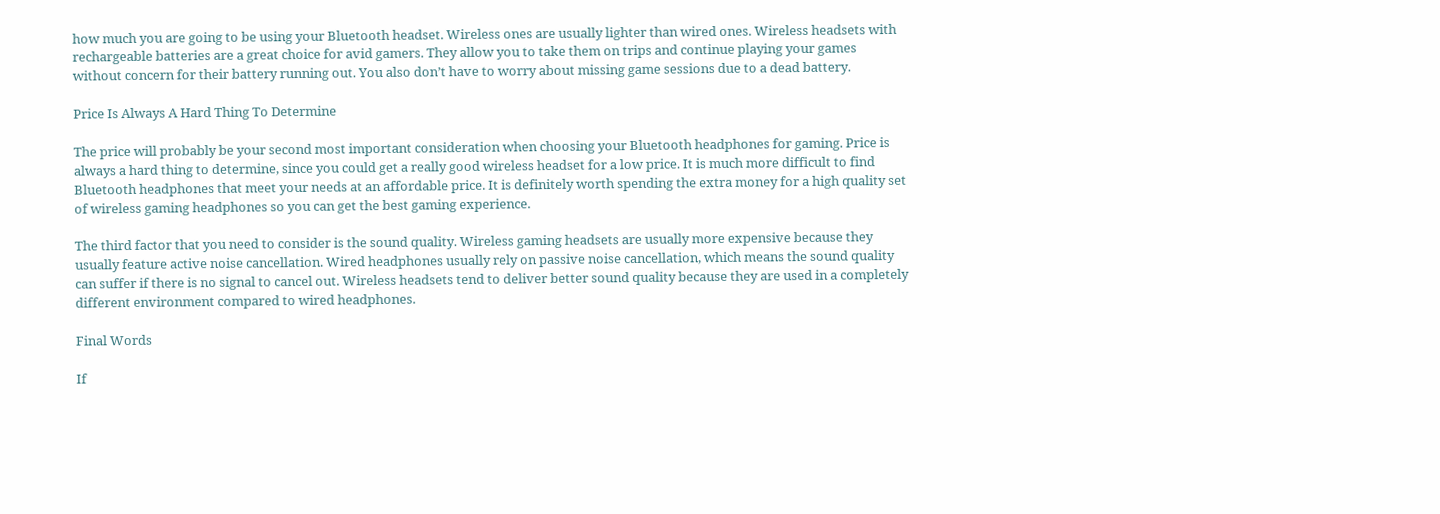how much you are going to be using your Bluetooth headset. Wireless ones are usually lighter than wired ones. Wireless headsets with rechargeable batteries are a great choice for avid gamers. They allow you to take them on trips and continue playing your games without concern for their battery running out. You also don’t have to worry about missing game sessions due to a dead battery.

Price Is Always A Hard Thing To Determine

The price will probably be your second most important consideration when choosing your Bluetooth headphones for gaming. Price is always a hard thing to determine, since you could get a really good wireless headset for a low price. It is much more difficult to find Bluetooth headphones that meet your needs at an affordable price. It is definitely worth spending the extra money for a high quality set of wireless gaming headphones so you can get the best gaming experience.

The third factor that you need to consider is the sound quality. Wireless gaming headsets are usually more expensive because they usually feature active noise cancellation. Wired headphones usually rely on passive noise cancellation, which means the sound quality can suffer if there is no signal to cancel out. Wireless headsets tend to deliver better sound quality because they are used in a completely different environment compared to wired headphones.

Final Words

If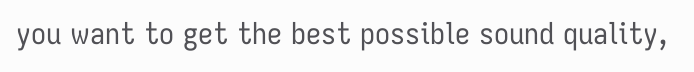you want to get the best possible sound quality,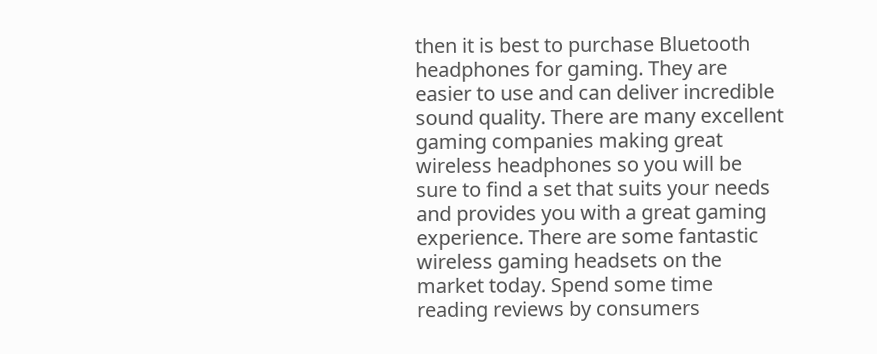then it is best to purchase Bluetooth headphones for gaming. They are easier to use and can deliver incredible sound quality. There are many excellent gaming companies making great wireless headphones so you will be sure to find a set that suits your needs and provides you with a great gaming experience. There are some fantastic wireless gaming headsets on the market today. Spend some time reading reviews by consumers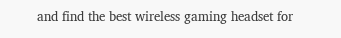and find the best wireless gaming headset for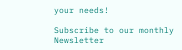your needs!

Subscribe to our monthly Newsletter